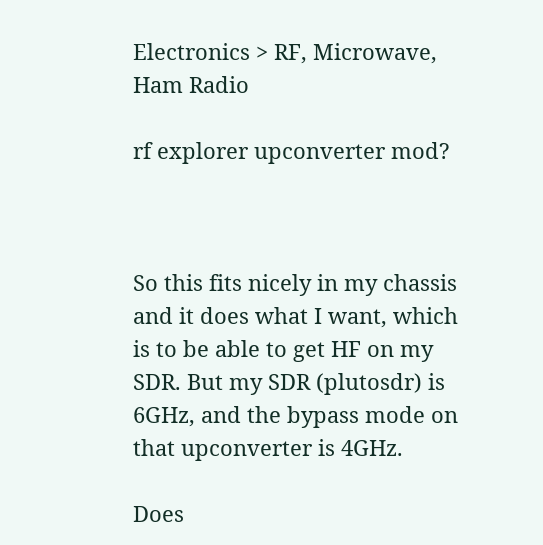Electronics > RF, Microwave, Ham Radio

rf explorer upconverter mod?



So this fits nicely in my chassis and it does what I want, which is to be able to get HF on my SDR. But my SDR (plutosdr) is 6GHz, and the bypass mode on that upconverter is 4GHz.

Does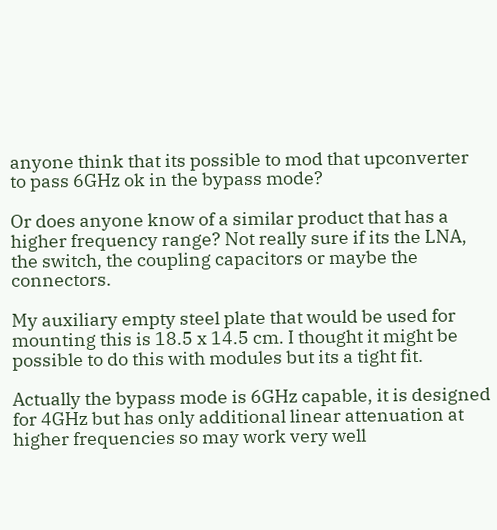anyone think that its possible to mod that upconverter to pass 6GHz ok in the bypass mode?

Or does anyone know of a similar product that has a higher frequency range? Not really sure if its the LNA, the switch, the coupling capacitors or maybe the connectors.

My auxiliary empty steel plate that would be used for mounting this is 18.5 x 14.5 cm. I thought it might be possible to do this with modules but its a tight fit.

Actually the bypass mode is 6GHz capable, it is designed for 4GHz but has only additional linear attenuation at higher frequencies so may work very well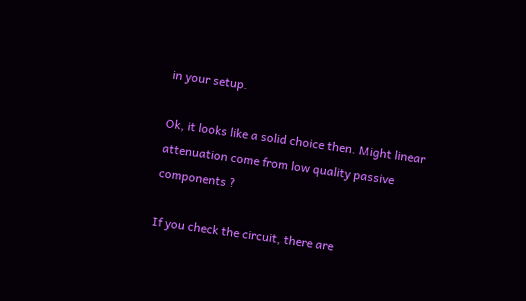in your setup.

Ok, it looks like a solid choice then. Might linear attenuation come from low quality passive components ?

If you check the circuit, there are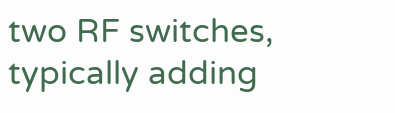two RF switches, typically adding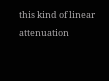this kind of linear attenuation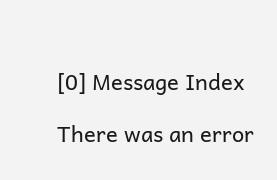[0] Message Index

There was an error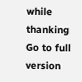while thanking
Go to full version